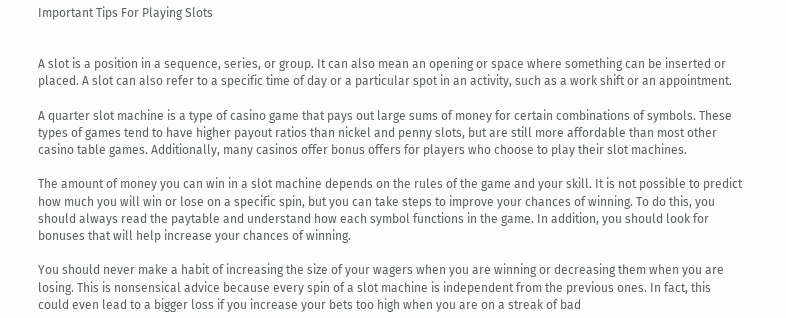Important Tips For Playing Slots


A slot is a position in a sequence, series, or group. It can also mean an opening or space where something can be inserted or placed. A slot can also refer to a specific time of day or a particular spot in an activity, such as a work shift or an appointment.

A quarter slot machine is a type of casino game that pays out large sums of money for certain combinations of symbols. These types of games tend to have higher payout ratios than nickel and penny slots, but are still more affordable than most other casino table games. Additionally, many casinos offer bonus offers for players who choose to play their slot machines.

The amount of money you can win in a slot machine depends on the rules of the game and your skill. It is not possible to predict how much you will win or lose on a specific spin, but you can take steps to improve your chances of winning. To do this, you should always read the paytable and understand how each symbol functions in the game. In addition, you should look for bonuses that will help increase your chances of winning.

You should never make a habit of increasing the size of your wagers when you are winning or decreasing them when you are losing. This is nonsensical advice because every spin of a slot machine is independent from the previous ones. In fact, this could even lead to a bigger loss if you increase your bets too high when you are on a streak of bad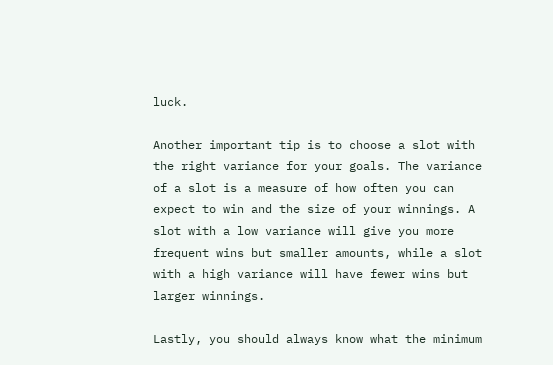luck.

Another important tip is to choose a slot with the right variance for your goals. The variance of a slot is a measure of how often you can expect to win and the size of your winnings. A slot with a low variance will give you more frequent wins but smaller amounts, while a slot with a high variance will have fewer wins but larger winnings.

Lastly, you should always know what the minimum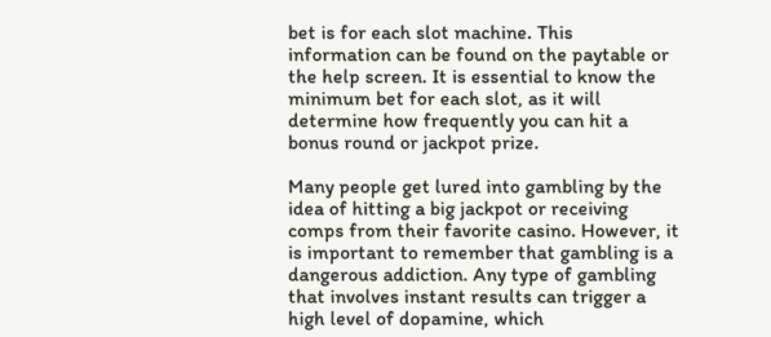bet is for each slot machine. This information can be found on the paytable or the help screen. It is essential to know the minimum bet for each slot, as it will determine how frequently you can hit a bonus round or jackpot prize.

Many people get lured into gambling by the idea of hitting a big jackpot or receiving comps from their favorite casino. However, it is important to remember that gambling is a dangerous addiction. Any type of gambling that involves instant results can trigger a high level of dopamine, which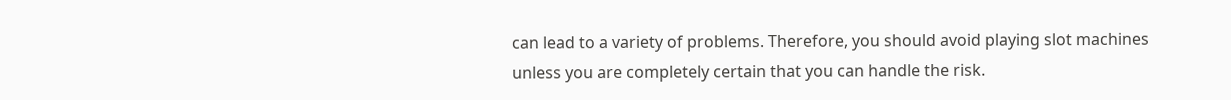can lead to a variety of problems. Therefore, you should avoid playing slot machines unless you are completely certain that you can handle the risk.